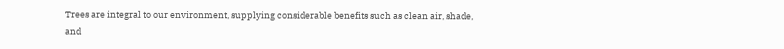Trees are integral to our environment, supplying considerable benefits such as clean air, shade, and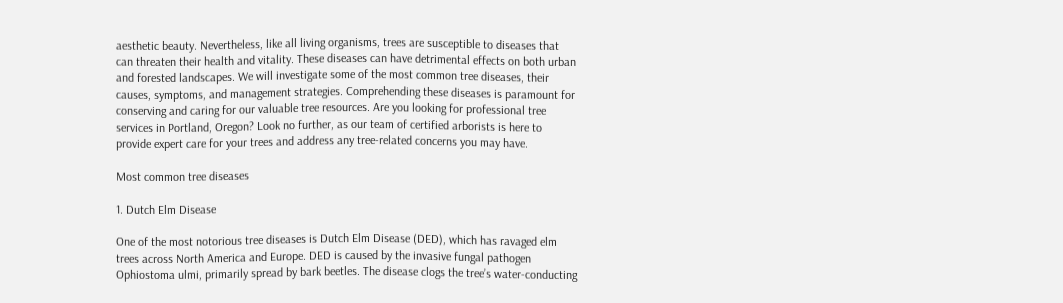aesthetic beauty. Nevertheless, like all living organisms, trees are susceptible to diseases that can threaten their health and vitality. These diseases can have detrimental effects on both urban and forested landscapes. We will investigate some of the most common tree diseases, their causes, symptoms, and management strategies. Comprehending these diseases is paramount for conserving and caring for our valuable tree resources. Are you looking for professional tree services in Portland, Oregon? Look no further, as our team of certified arborists is here to provide expert care for your trees and address any tree-related concerns you may have.

Most common tree diseases

1. Dutch Elm Disease

One of the most notorious tree diseases is Dutch Elm Disease (DED), which has ravaged elm trees across North America and Europe. DED is caused by the invasive fungal pathogen Ophiostoma ulmi, primarily spread by bark beetles. The disease clogs the tree’s water-conducting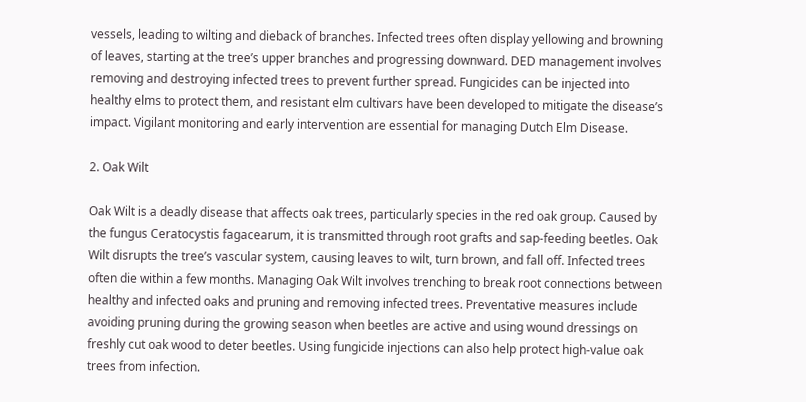vessels, leading to wilting and dieback of branches. Infected trees often display yellowing and browning of leaves, starting at the tree’s upper branches and progressing downward. DED management involves removing and destroying infected trees to prevent further spread. Fungicides can be injected into healthy elms to protect them, and resistant elm cultivars have been developed to mitigate the disease’s impact. Vigilant monitoring and early intervention are essential for managing Dutch Elm Disease.

2. Oak Wilt

Oak Wilt is a deadly disease that affects oak trees, particularly species in the red oak group. Caused by the fungus Ceratocystis fagacearum, it is transmitted through root grafts and sap-feeding beetles. Oak Wilt disrupts the tree’s vascular system, causing leaves to wilt, turn brown, and fall off. Infected trees often die within a few months. Managing Oak Wilt involves trenching to break root connections between healthy and infected oaks and pruning and removing infected trees. Preventative measures include avoiding pruning during the growing season when beetles are active and using wound dressings on freshly cut oak wood to deter beetles. Using fungicide injections can also help protect high-value oak trees from infection.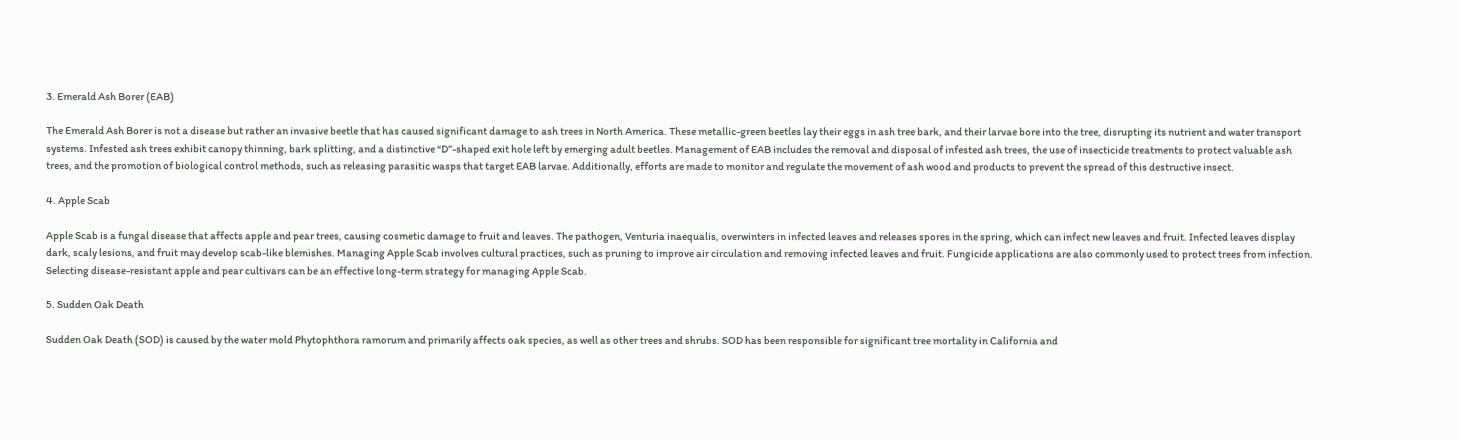3. Emerald Ash Borer (EAB)

The Emerald Ash Borer is not a disease but rather an invasive beetle that has caused significant damage to ash trees in North America. These metallic-green beetles lay their eggs in ash tree bark, and their larvae bore into the tree, disrupting its nutrient and water transport systems. Infested ash trees exhibit canopy thinning, bark splitting, and a distinctive “D”-shaped exit hole left by emerging adult beetles. Management of EAB includes the removal and disposal of infested ash trees, the use of insecticide treatments to protect valuable ash trees, and the promotion of biological control methods, such as releasing parasitic wasps that target EAB larvae. Additionally, efforts are made to monitor and regulate the movement of ash wood and products to prevent the spread of this destructive insect.

4. Apple Scab

Apple Scab is a fungal disease that affects apple and pear trees, causing cosmetic damage to fruit and leaves. The pathogen, Venturia inaequalis, overwinters in infected leaves and releases spores in the spring, which can infect new leaves and fruit. Infected leaves display dark, scaly lesions, and fruit may develop scab-like blemishes. Managing Apple Scab involves cultural practices, such as pruning to improve air circulation and removing infected leaves and fruit. Fungicide applications are also commonly used to protect trees from infection. Selecting disease-resistant apple and pear cultivars can be an effective long-term strategy for managing Apple Scab.

5. Sudden Oak Death

Sudden Oak Death (SOD) is caused by the water mold Phytophthora ramorum and primarily affects oak species, as well as other trees and shrubs. SOD has been responsible for significant tree mortality in California and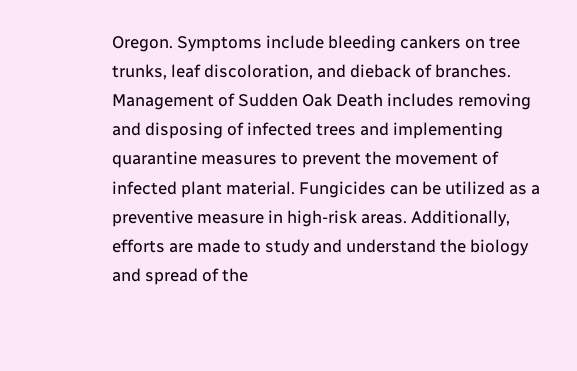Oregon. Symptoms include bleeding cankers on tree trunks, leaf discoloration, and dieback of branches. Management of Sudden Oak Death includes removing and disposing of infected trees and implementing quarantine measures to prevent the movement of infected plant material. Fungicides can be utilized as a preventive measure in high-risk areas. Additionally, efforts are made to study and understand the biology and spread of the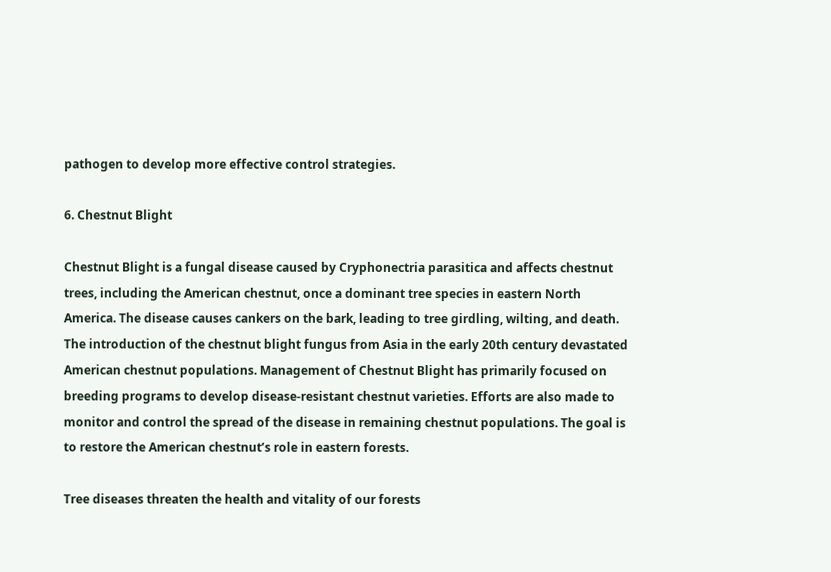pathogen to develop more effective control strategies.

6. Chestnut Blight

Chestnut Blight is a fungal disease caused by Cryphonectria parasitica and affects chestnut trees, including the American chestnut, once a dominant tree species in eastern North America. The disease causes cankers on the bark, leading to tree girdling, wilting, and death. The introduction of the chestnut blight fungus from Asia in the early 20th century devastated American chestnut populations. Management of Chestnut Blight has primarily focused on breeding programs to develop disease-resistant chestnut varieties. Efforts are also made to monitor and control the spread of the disease in remaining chestnut populations. The goal is to restore the American chestnut’s role in eastern forests.

Tree diseases threaten the health and vitality of our forests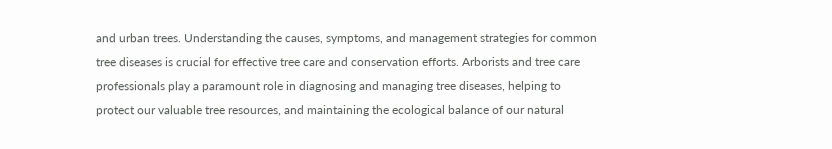and urban trees. Understanding the causes, symptoms, and management strategies for common tree diseases is crucial for effective tree care and conservation efforts. Arborists and tree care professionals play a paramount role in diagnosing and managing tree diseases, helping to protect our valuable tree resources, and maintaining the ecological balance of our natural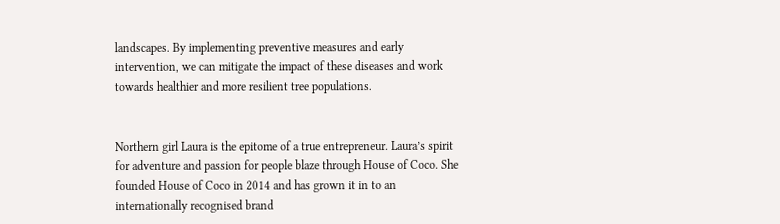landscapes. By implementing preventive measures and early intervention, we can mitigate the impact of these diseases and work towards healthier and more resilient tree populations.


Northern girl Laura is the epitome of a true entrepreneur. Laura’s spirit for adventure and passion for people blaze through House of Coco. She founded House of Coco in 2014 and has grown it in to an internationally recognised brand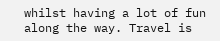whilst having a lot of fun along the way. Travel is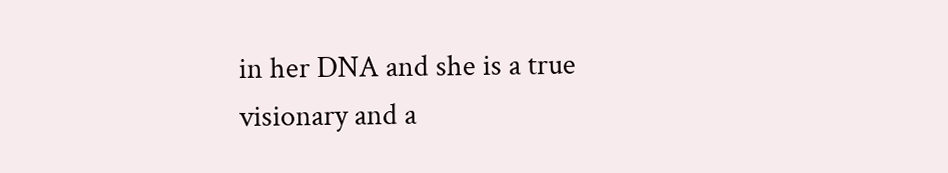in her DNA and she is a true visionary and a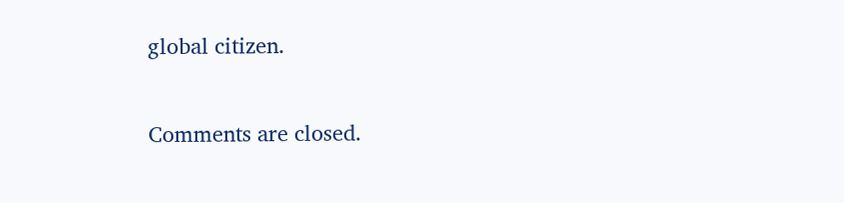global citizen.

Comments are closed.